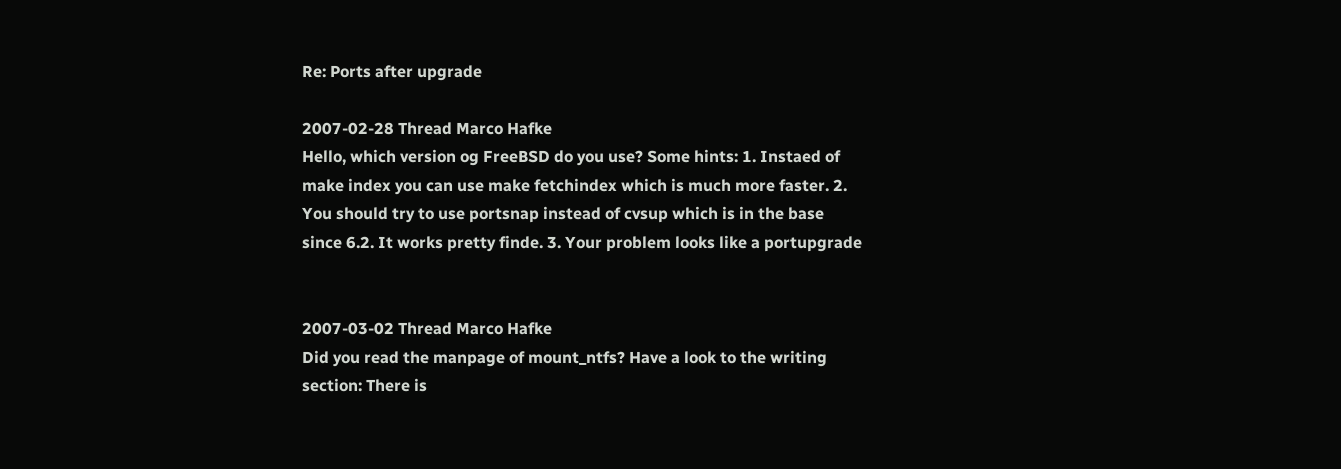Re: Ports after upgrade

2007-02-28 Thread Marco Hafke
Hello, which version og FreeBSD do you use? Some hints: 1. Instaed of make index you can use make fetchindex which is much more faster. 2. You should try to use portsnap instead of cvsup which is in the base since 6.2. It works pretty finde. 3. Your problem looks like a portupgrade


2007-03-02 Thread Marco Hafke
Did you read the manpage of mount_ntfs? Have a look to the writing section: There is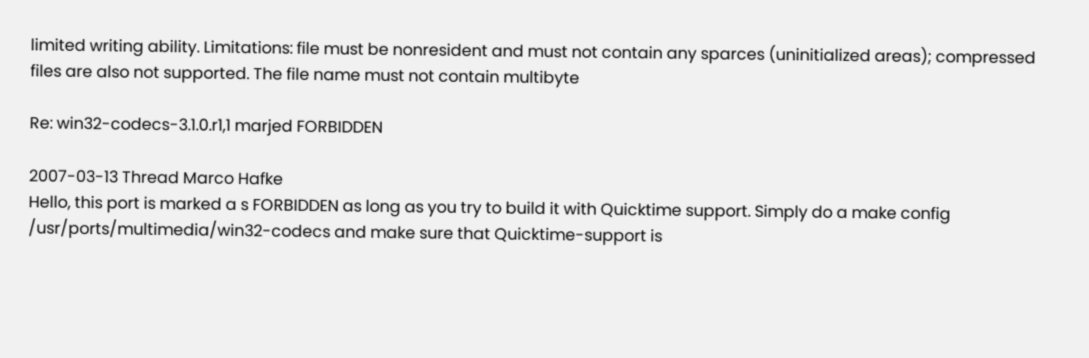limited writing ability. Limitations: file must be nonresident and must not contain any sparces (uninitialized areas); compressed files are also not supported. The file name must not contain multibyte

Re: win32-codecs-3.1.0.r1,1 marjed FORBIDDEN

2007-03-13 Thread Marco Hafke
Hello, this port is marked a s FORBIDDEN as long as you try to build it with Quicktime support. Simply do a make config /usr/ports/multimedia/win32-codecs and make sure that Quicktime-support is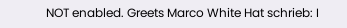NOT enabled. Greets Marco White Hat schrieb: I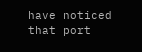have noticed that port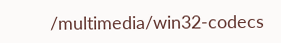/multimedia/win32-codecs